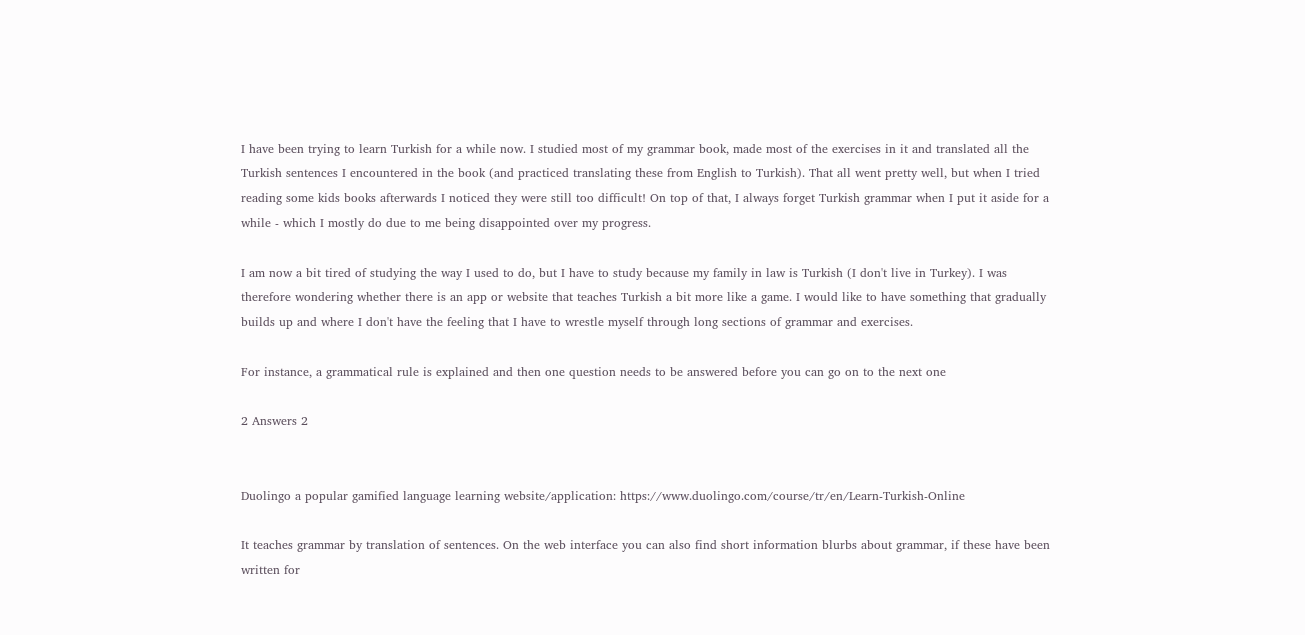I have been trying to learn Turkish for a while now. I studied most of my grammar book, made most of the exercises in it and translated all the Turkish sentences I encountered in the book (and practiced translating these from English to Turkish). That all went pretty well, but when I tried reading some kids books afterwards I noticed they were still too difficult! On top of that, I always forget Turkish grammar when I put it aside for a while - which I mostly do due to me being disappointed over my progress.

I am now a bit tired of studying the way I used to do, but I have to study because my family in law is Turkish (I don't live in Turkey). I was therefore wondering whether there is an app or website that teaches Turkish a bit more like a game. I would like to have something that gradually builds up and where I don't have the feeling that I have to wrestle myself through long sections of grammar and exercises.

For instance, a grammatical rule is explained and then one question needs to be answered before you can go on to the next one

2 Answers 2


Duolingo a popular gamified language learning website/application: https://www.duolingo.com/course/tr/en/Learn-Turkish-Online

It teaches grammar by translation of sentences. On the web interface you can also find short information blurbs about grammar, if these have been written for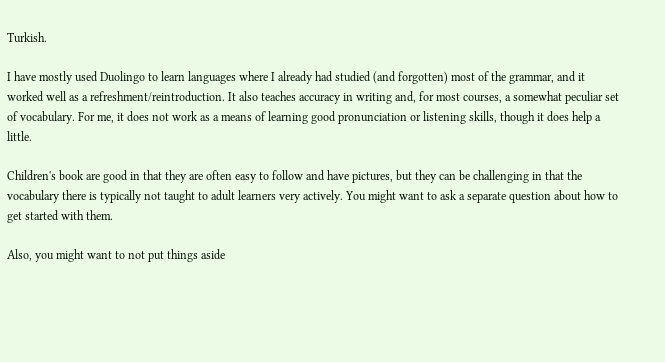Turkish.

I have mostly used Duolingo to learn languages where I already had studied (and forgotten) most of the grammar, and it worked well as a refreshment/reintroduction. It also teaches accuracy in writing and, for most courses, a somewhat peculiar set of vocabulary. For me, it does not work as a means of learning good pronunciation or listening skills, though it does help a little.

Children's book are good in that they are often easy to follow and have pictures, but they can be challenging in that the vocabulary there is typically not taught to adult learners very actively. You might want to ask a separate question about how to get started with them.

Also, you might want to not put things aside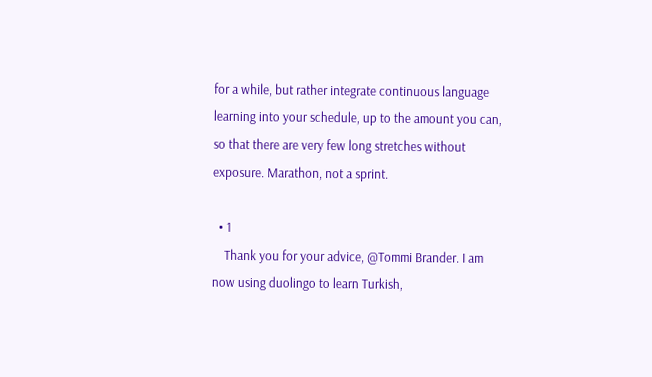for a while, but rather integrate continuous language learning into your schedule, up to the amount you can, so that there are very few long stretches without exposure. Marathon, not a sprint.

  • 1
    Thank you for your advice, @Tommi Brander. I am now using duolingo to learn Turkish,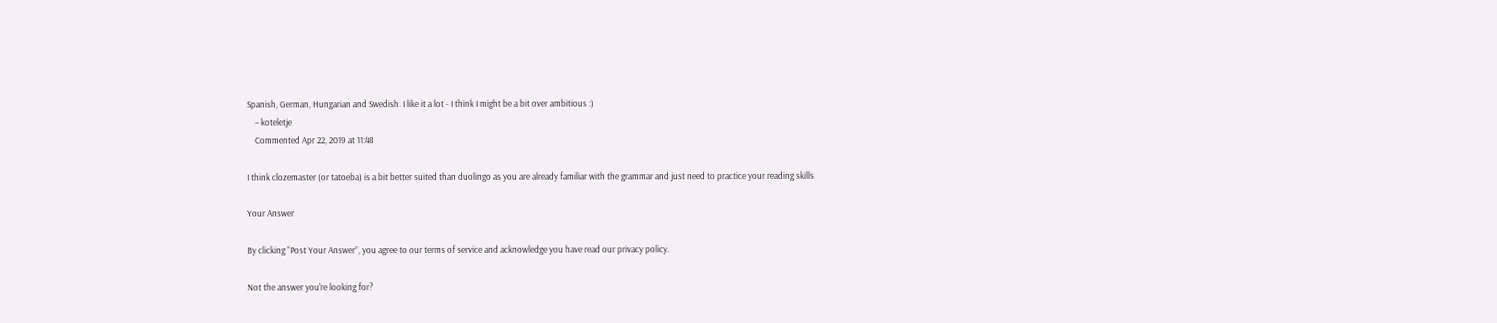Spanish, German, Hungarian and Swedish. I like it a lot - I think I might be a bit over ambitious :)
    – koteletje
    Commented Apr 22, 2019 at 11:48

I think clozemaster (or tatoeba) is a bit better suited than duolingo as you are already familiar with the grammar and just need to practice your reading skills

Your Answer

By clicking “Post Your Answer”, you agree to our terms of service and acknowledge you have read our privacy policy.

Not the answer you're looking for?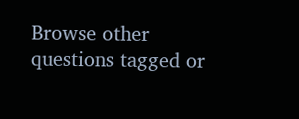Browse other questions tagged or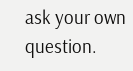ask your own question.